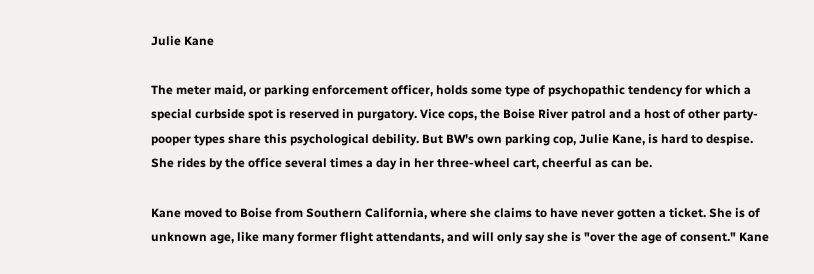Julie Kane

The meter maid, or parking enforcement officer, holds some type of psychopathic tendency for which a special curbside spot is reserved in purgatory. Vice cops, the Boise River patrol and a host of other party-pooper types share this psychological debility. But BW's own parking cop, Julie Kane, is hard to despise. She rides by the office several times a day in her three-wheel cart, cheerful as can be.

Kane moved to Boise from Southern California, where she claims to have never gotten a ticket. She is of unknown age, like many former flight attendants, and will only say she is "over the age of consent." Kane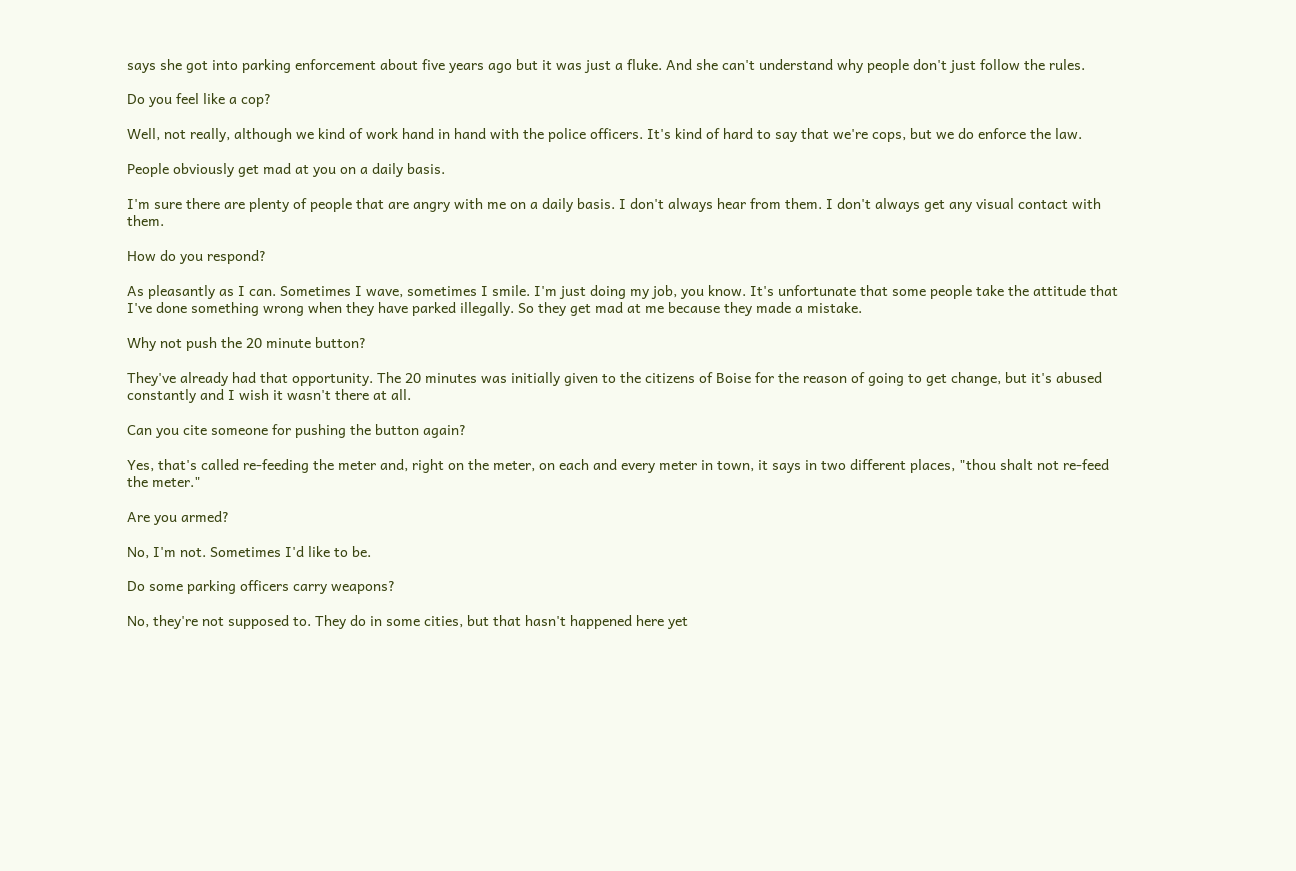says she got into parking enforcement about five years ago but it was just a fluke. And she can't understand why people don't just follow the rules.

Do you feel like a cop?

Well, not really, although we kind of work hand in hand with the police officers. It's kind of hard to say that we're cops, but we do enforce the law.

People obviously get mad at you on a daily basis.

I'm sure there are plenty of people that are angry with me on a daily basis. I don't always hear from them. I don't always get any visual contact with them.

How do you respond?

As pleasantly as I can. Sometimes I wave, sometimes I smile. I'm just doing my job, you know. It's unfortunate that some people take the attitude that I've done something wrong when they have parked illegally. So they get mad at me because they made a mistake.

Why not push the 20 minute button?

They've already had that opportunity. The 20 minutes was initially given to the citizens of Boise for the reason of going to get change, but it's abused constantly and I wish it wasn't there at all.

Can you cite someone for pushing the button again?

Yes, that's called re-feeding the meter and, right on the meter, on each and every meter in town, it says in two different places, "thou shalt not re-feed the meter."

Are you armed?

No, I'm not. Sometimes I'd like to be.

Do some parking officers carry weapons?

No, they're not supposed to. They do in some cities, but that hasn't happened here yet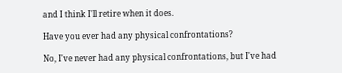and I think I'll retire when it does.

Have you ever had any physical confrontations?

No, I've never had any physical confrontations, but I've had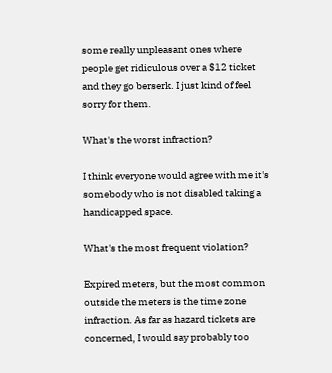some really unpleasant ones where people get ridiculous over a $12 ticket and they go berserk. I just kind of feel sorry for them.

What's the worst infraction?

I think everyone would agree with me it's somebody who is not disabled taking a handicapped space.

What's the most frequent violation?

Expired meters, but the most common outside the meters is the time zone infraction. As far as hazard tickets are concerned, I would say probably too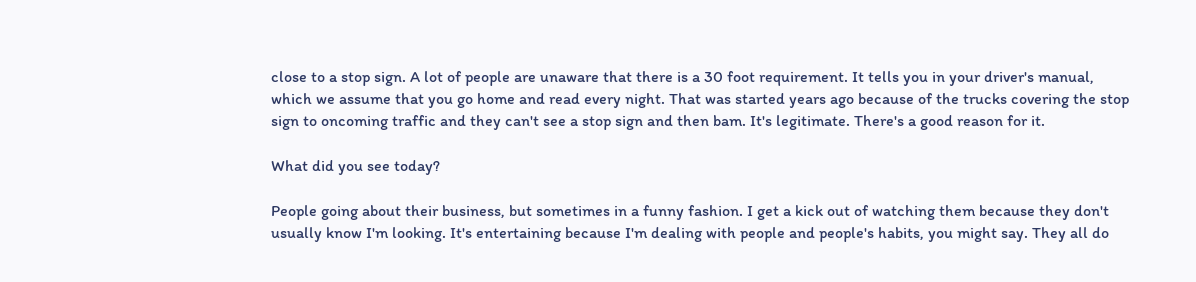close to a stop sign. A lot of people are unaware that there is a 30 foot requirement. It tells you in your driver's manual, which we assume that you go home and read every night. That was started years ago because of the trucks covering the stop sign to oncoming traffic and they can't see a stop sign and then bam. It's legitimate. There's a good reason for it.

What did you see today?

People going about their business, but sometimes in a funny fashion. I get a kick out of watching them because they don't usually know I'm looking. It's entertaining because I'm dealing with people and people's habits, you might say. They all do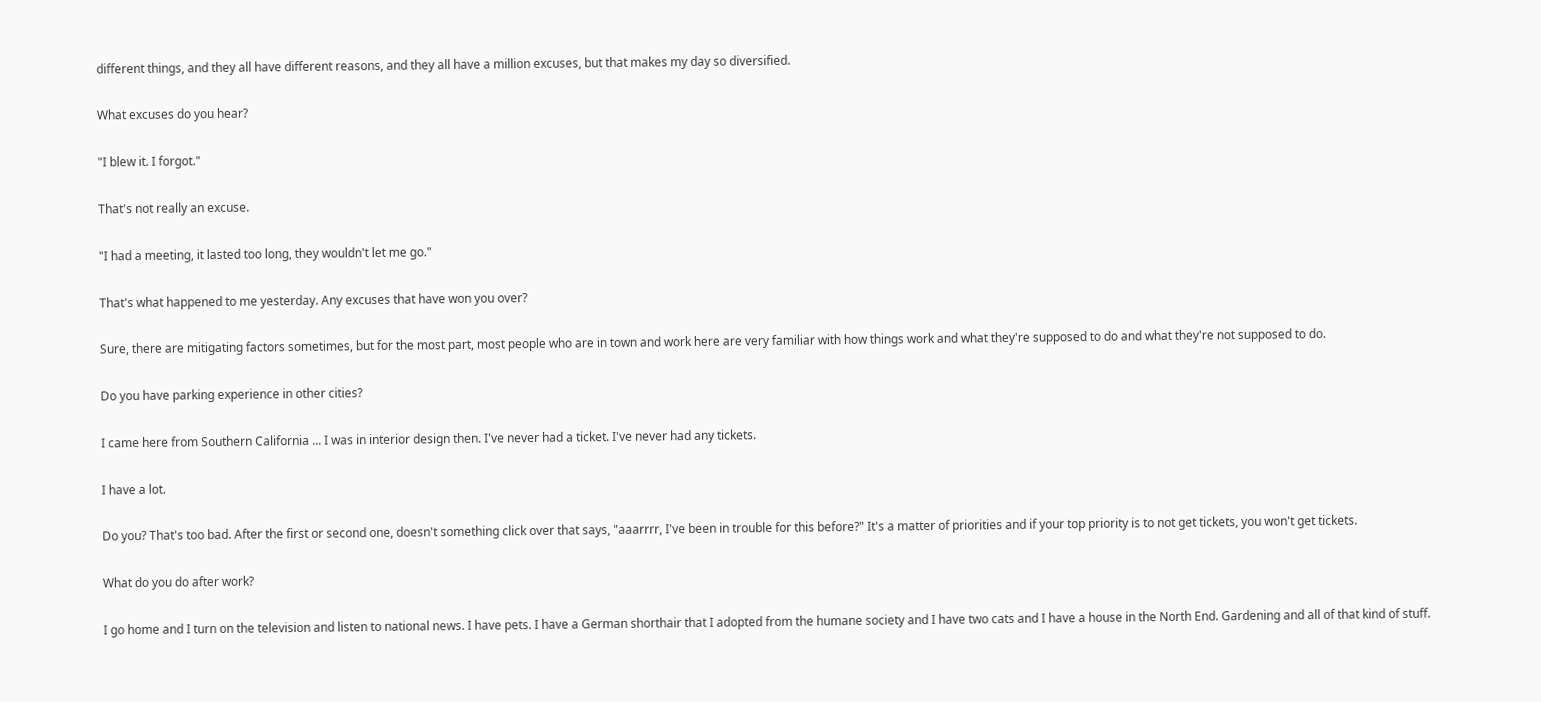different things, and they all have different reasons, and they all have a million excuses, but that makes my day so diversified.

What excuses do you hear?

"I blew it. I forgot."

That's not really an excuse.

"I had a meeting, it lasted too long, they wouldn't let me go."

That's what happened to me yesterday. Any excuses that have won you over?

Sure, there are mitigating factors sometimes, but for the most part, most people who are in town and work here are very familiar with how things work and what they're supposed to do and what they're not supposed to do.

Do you have parking experience in other cities?

I came here from Southern California ... I was in interior design then. I've never had a ticket. I've never had any tickets.

I have a lot.

Do you? That's too bad. After the first or second one, doesn't something click over that says, "aaarrrr, I've been in trouble for this before?" It's a matter of priorities and if your top priority is to not get tickets, you won't get tickets.

What do you do after work?

I go home and I turn on the television and listen to national news. I have pets. I have a German shorthair that I adopted from the humane society and I have two cats and I have a house in the North End. Gardening and all of that kind of stuff.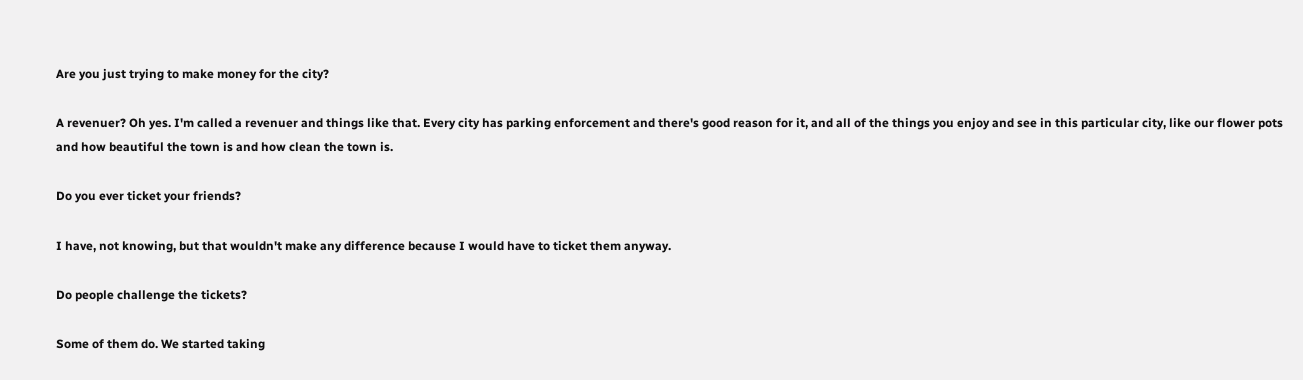Are you just trying to make money for the city?

A revenuer? Oh yes. I'm called a revenuer and things like that. Every city has parking enforcement and there's good reason for it, and all of the things you enjoy and see in this particular city, like our flower pots and how beautiful the town is and how clean the town is.

Do you ever ticket your friends?

I have, not knowing, but that wouldn't make any difference because I would have to ticket them anyway.

Do people challenge the tickets?

Some of them do. We started taking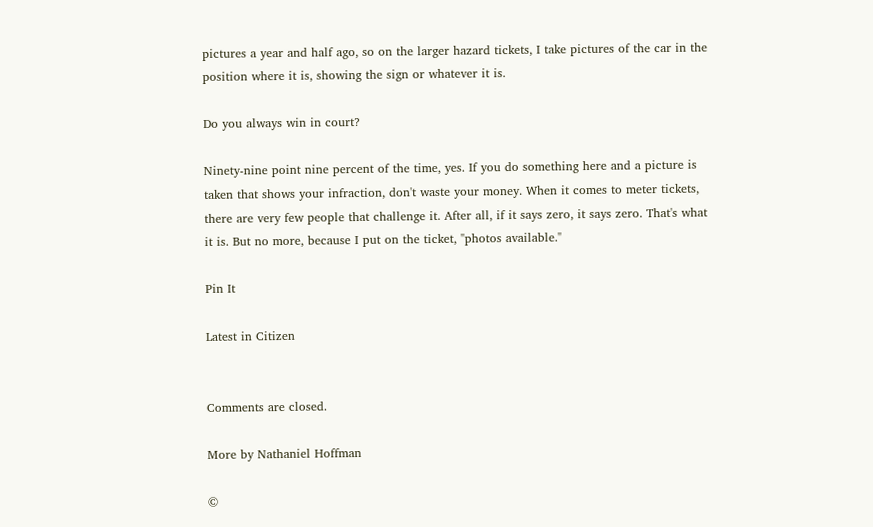pictures a year and half ago, so on the larger hazard tickets, I take pictures of the car in the position where it is, showing the sign or whatever it is.

Do you always win in court?

Ninety-nine point nine percent of the time, yes. If you do something here and a picture is taken that shows your infraction, don't waste your money. When it comes to meter tickets, there are very few people that challenge it. After all, if it says zero, it says zero. That's what it is. But no more, because I put on the ticket, "photos available."

Pin It

Latest in Citizen


Comments are closed.

More by Nathaniel Hoffman

©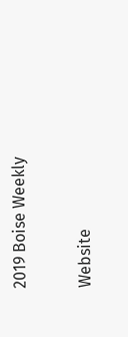2019 Boise Weekly

Website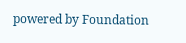powered by Foundation